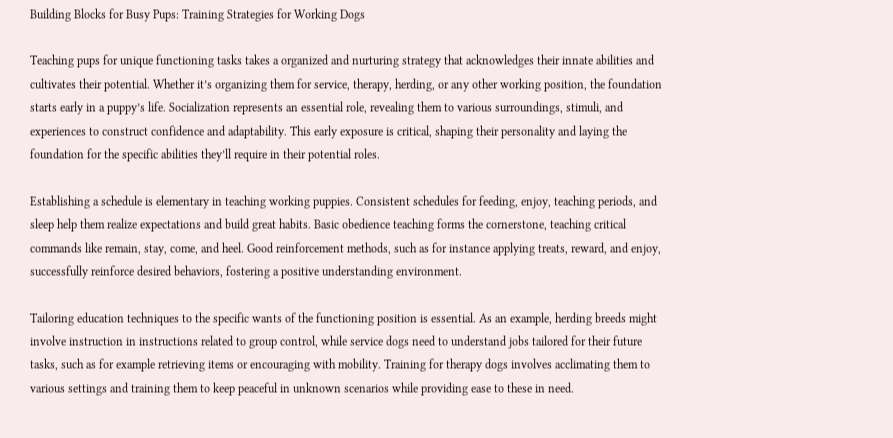Building Blocks for Busy Pups: Training Strategies for Working Dogs

Teaching pups for unique functioning tasks takes a organized and nurturing strategy that acknowledges their innate abilities and cultivates their potential. Whether it’s organizing them for service, therapy, herding, or any other working position, the foundation starts early in a puppy’s life. Socialization represents an essential role, revealing them to various surroundings, stimuli, and experiences to construct confidence and adaptability. This early exposure is critical, shaping their personality and laying the foundation for the specific abilities they’ll require in their potential roles.

Establishing a schedule is elementary in teaching working puppies. Consistent schedules for feeding, enjoy, teaching periods, and sleep help them realize expectations and build great habits. Basic obedience teaching forms the cornerstone, teaching critical commands like remain, stay, come, and heel. Good reinforcement methods, such as for instance applying treats, reward, and enjoy, successfully reinforce desired behaviors, fostering a positive understanding environment.

Tailoring education techniques to the specific wants of the functioning position is essential. As an example, herding breeds might involve instruction in instructions related to group control, while service dogs need to understand jobs tailored for their future tasks, such as for example retrieving items or encouraging with mobility. Training for therapy dogs involves acclimating them to various settings and training them to keep peaceful in unknown scenarios while providing ease to these in need.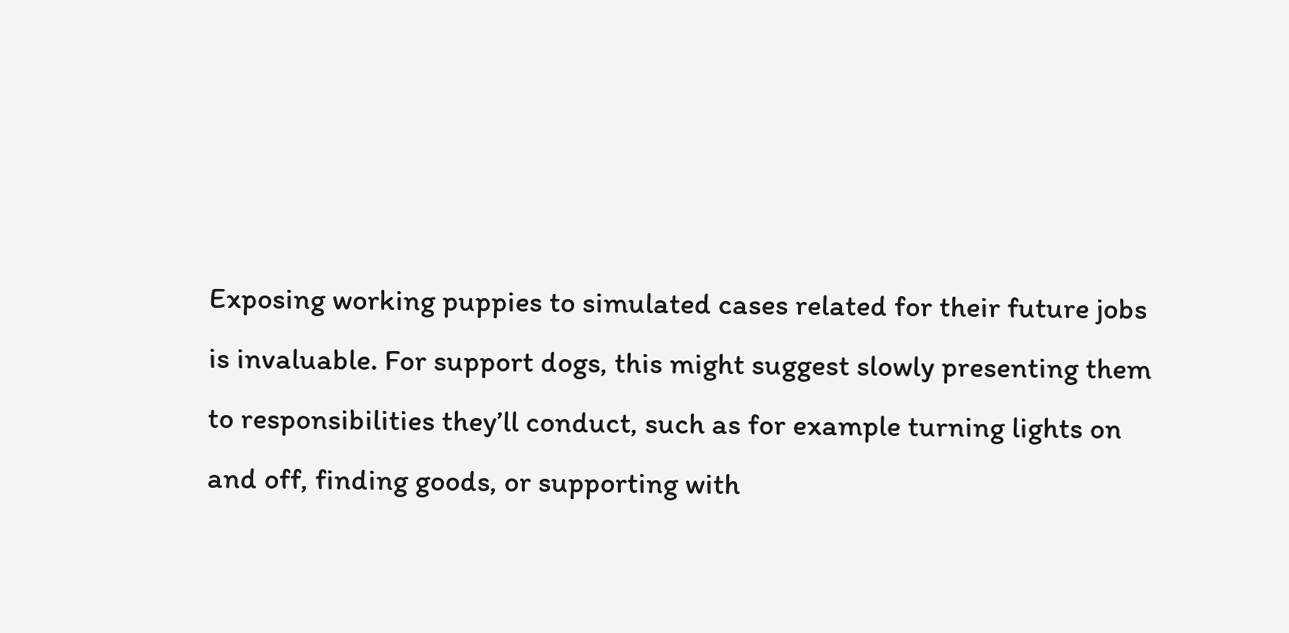Exposing working puppies to simulated cases related for their future jobs is invaluable. For support dogs, this might suggest slowly presenting them to responsibilities they’ll conduct, such as for example turning lights on and off, finding goods, or supporting with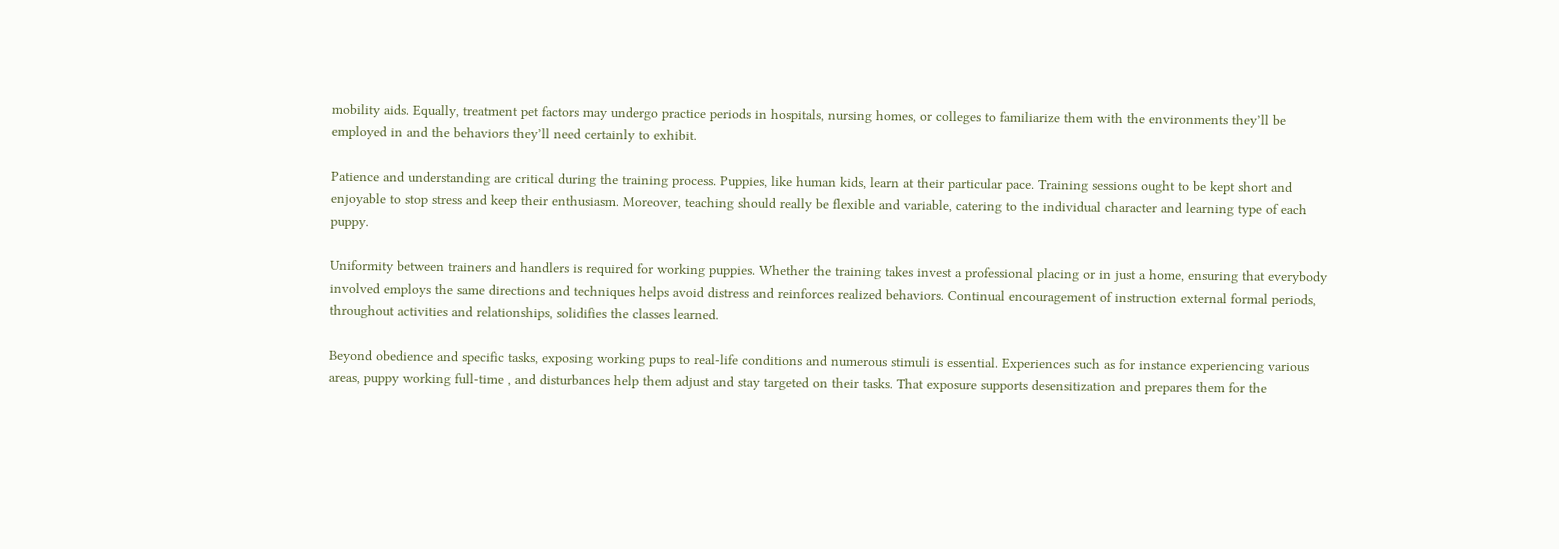mobility aids. Equally, treatment pet factors may undergo practice periods in hospitals, nursing homes, or colleges to familiarize them with the environments they’ll be employed in and the behaviors they’ll need certainly to exhibit.

Patience and understanding are critical during the training process. Puppies, like human kids, learn at their particular pace. Training sessions ought to be kept short and enjoyable to stop stress and keep their enthusiasm. Moreover, teaching should really be flexible and variable, catering to the individual character and learning type of each puppy.

Uniformity between trainers and handlers is required for working puppies. Whether the training takes invest a professional placing or in just a home, ensuring that everybody involved employs the same directions and techniques helps avoid distress and reinforces realized behaviors. Continual encouragement of instruction external formal periods, throughout activities and relationships, solidifies the classes learned.

Beyond obedience and specific tasks, exposing working pups to real-life conditions and numerous stimuli is essential. Experiences such as for instance experiencing various areas, puppy working full-time , and disturbances help them adjust and stay targeted on their tasks. That exposure supports desensitization and prepares them for the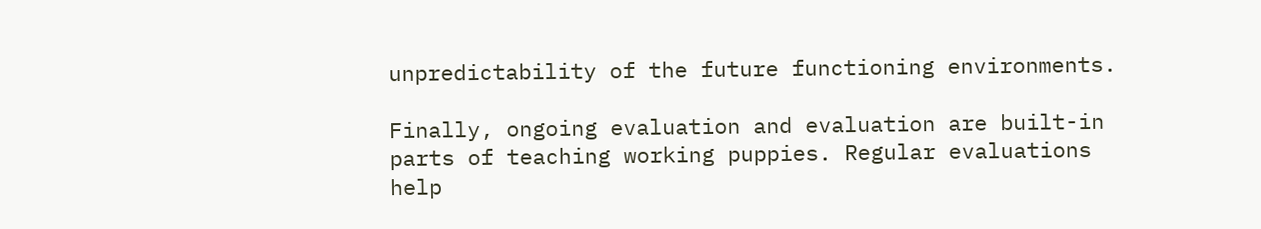unpredictability of the future functioning environments.

Finally, ongoing evaluation and evaluation are built-in parts of teaching working puppies. Regular evaluations help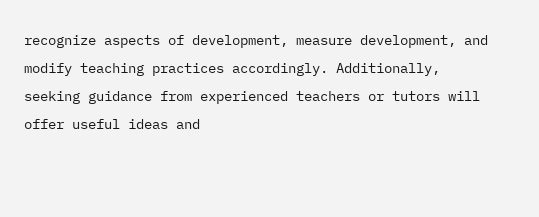recognize aspects of development, measure development, and modify teaching practices accordingly. Additionally, seeking guidance from experienced teachers or tutors will offer useful ideas and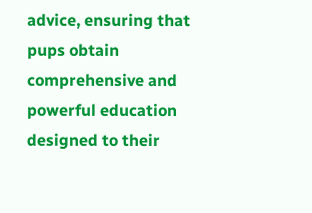advice, ensuring that pups obtain comprehensive and powerful education designed to their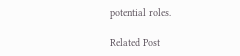potential roles.

Related Post